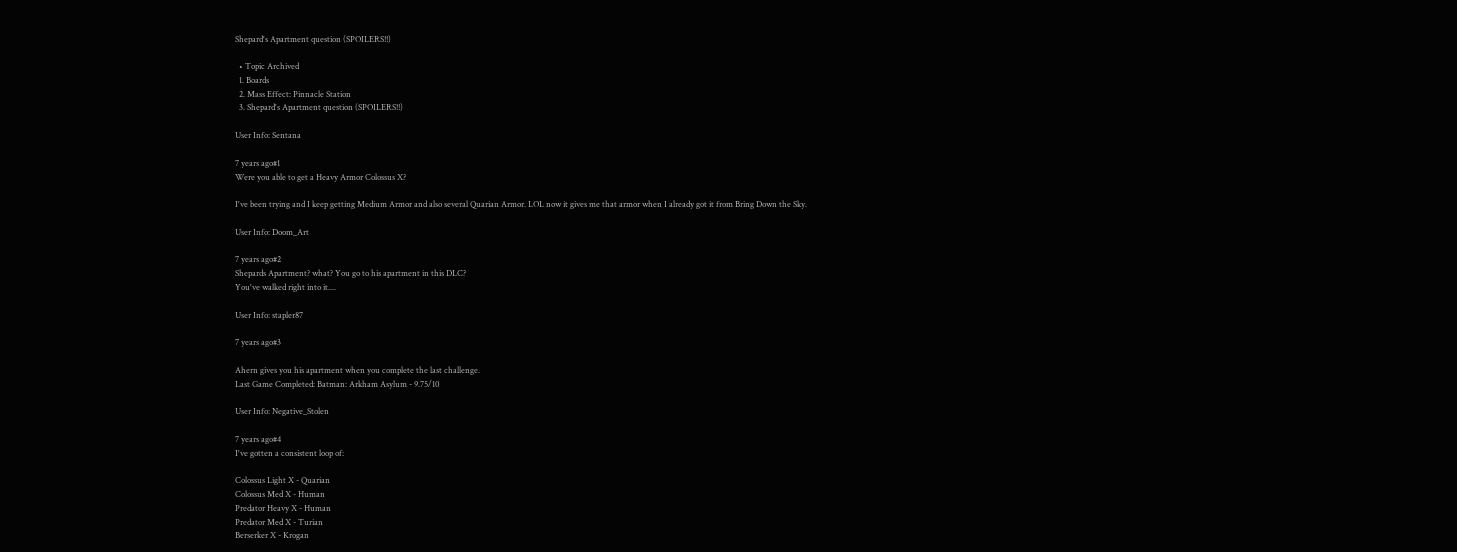Shepard's Apartment question (SPOILERS!!)

  • Topic Archived
  1. Boards
  2. Mass Effect: Pinnacle Station
  3. Shepard's Apartment question (SPOILERS!!)

User Info: Sentana

7 years ago#1
Were you able to get a Heavy Armor Colossus X?

I've been trying and I keep getting Medium Armor and also several Quarian Armor. LOL now it gives me that armor when I already got it from Bring Down the Sky.

User Info: Doom_Art

7 years ago#2
Shepards Apartment? what? You go to his apartment in this DLC?
You've walked right into it....

User Info: stapler87

7 years ago#3

Ahern gives you his apartment when you complete the last challenge.
Last Game Completed: Batman: Arkham Asylum - 9.75/10

User Info: Negative_Stolen

7 years ago#4
I've gotten a consistent loop of:

Colossus Light X - Quarian
Colossus Med X - Human
Predator Heavy X - Human
Predator Med X - Turian
Berserker X - Krogan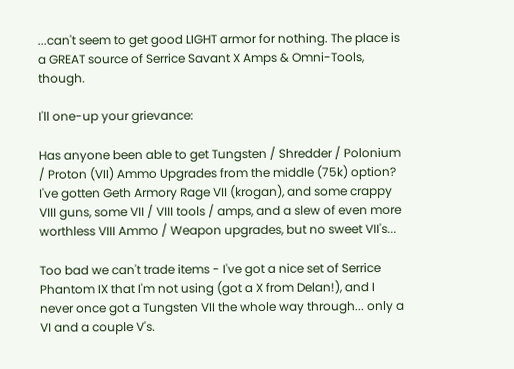...can't seem to get good LIGHT armor for nothing. The place is a GREAT source of Serrice Savant X Amps & Omni-Tools, though.

I'll one-up your grievance:

Has anyone been able to get Tungsten / Shredder / Polonium / Proton (VII) Ammo Upgrades from the middle (75k) option? I've gotten Geth Armory Rage VII (krogan), and some crappy VIII guns, some VII / VIII tools / amps, and a slew of even more worthless VIII Ammo / Weapon upgrades, but no sweet VII's...

Too bad we can't trade items - I've got a nice set of Serrice Phantom IX that I'm not using (got a X from Delan!), and I never once got a Tungsten VII the whole way through... only a VI and a couple V's.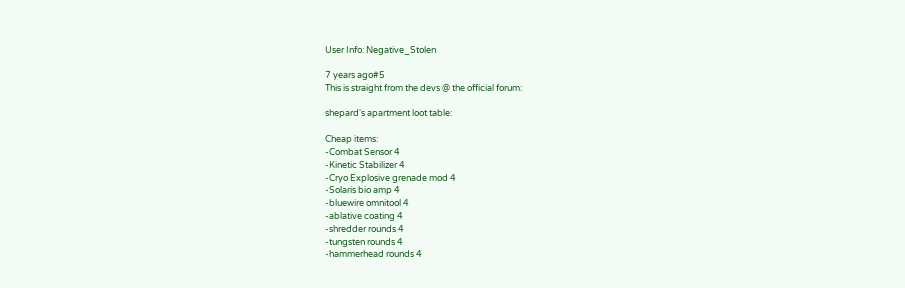User Info: Negative_Stolen

7 years ago#5
This is straight from the devs @ the official forum:

shepard's apartment loot table:

Cheap items:
-Combat Sensor 4
-Kinetic Stabilizer 4
-Cryo Explosive grenade mod 4
-Solaris bio amp 4
-bluewire omnitool 4
-ablative coating 4
-shredder rounds 4
-tungsten rounds 4
-hammerhead rounds 4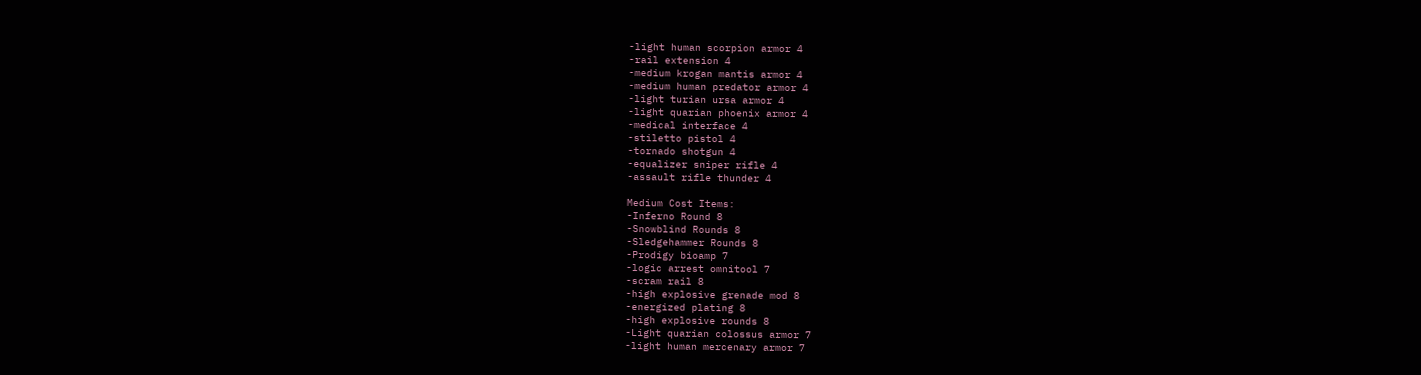-light human scorpion armor 4
-rail extension 4
-medium krogan mantis armor 4
-medium human predator armor 4
-light turian ursa armor 4
-light quarian phoenix armor 4
-medical interface 4
-stiletto pistol 4
-tornado shotgun 4
-equalizer sniper rifle 4
-assault rifle thunder 4

Medium Cost Items:
-Inferno Round 8
-Snowblind Rounds 8
-Sledgehammer Rounds 8
-Prodigy bioamp 7
-logic arrest omnitool 7
-scram rail 8
-high explosive grenade mod 8
-energized plating 8
-high explosive rounds 8
-Light quarian colossus armor 7
-light human mercenary armor 7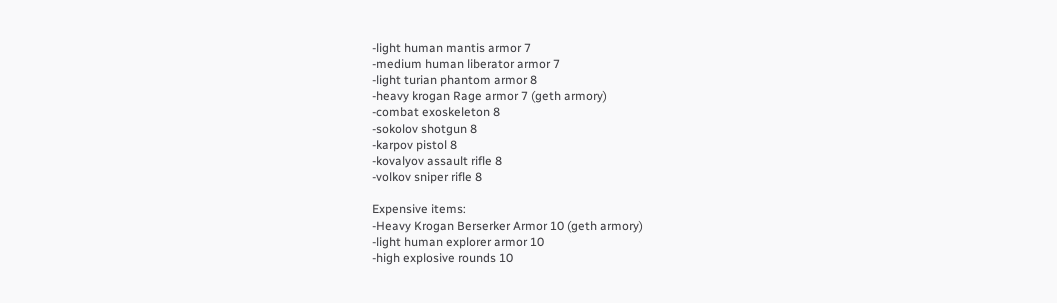-light human mantis armor 7
-medium human liberator armor 7
-light turian phantom armor 8
-heavy krogan Rage armor 7 (geth armory)
-combat exoskeleton 8
-sokolov shotgun 8
-karpov pistol 8
-kovalyov assault rifle 8
-volkov sniper rifle 8

Expensive items:
-Heavy Krogan Berserker Armor 10 (geth armory)
-light human explorer armor 10
-high explosive rounds 10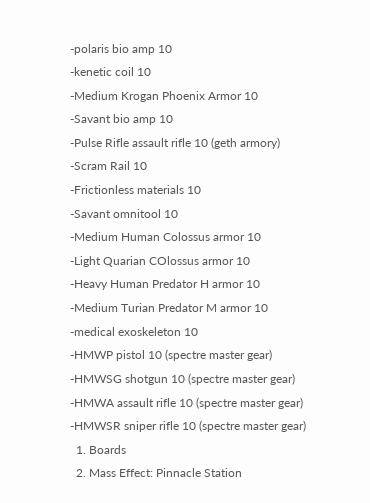-polaris bio amp 10
-kenetic coil 10
-Medium Krogan Phoenix Armor 10
-Savant bio amp 10
-Pulse Rifle assault rifle 10 (geth armory)
-Scram Rail 10
-Frictionless materials 10
-Savant omnitool 10
-Medium Human Colossus armor 10
-Light Quarian COlossus armor 10
-Heavy Human Predator H armor 10
-Medium Turian Predator M armor 10
-medical exoskeleton 10
-HMWP pistol 10 (spectre master gear)
-HMWSG shotgun 10 (spectre master gear)
-HMWA assault rifle 10 (spectre master gear)
-HMWSR sniper rifle 10 (spectre master gear)
  1. Boards
  2. Mass Effect: Pinnacle Station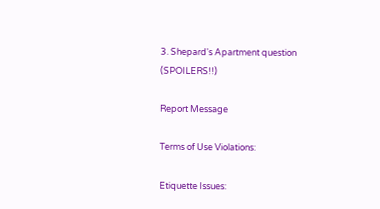3. Shepard's Apartment question (SPOILERS!!)

Report Message

Terms of Use Violations:

Etiquette Issues: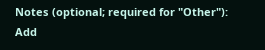Notes (optional; required for "Other"):
Add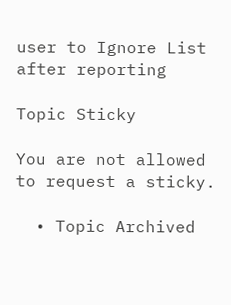user to Ignore List after reporting

Topic Sticky

You are not allowed to request a sticky.

  • Topic Archived